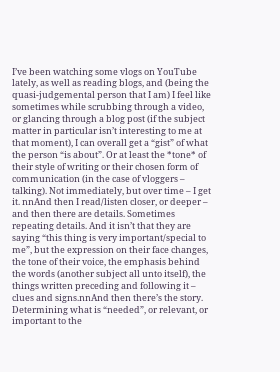I’ve been watching some vlogs on YouTube lately, as well as reading blogs, and (being the quasi-judgemental person that I am) I feel like sometimes while scrubbing through a video, or glancing through a blog post (if the subject matter in particular isn’t interesting to me at that moment), I can overall get a “gist” of what the person “is about”. Or at least the *tone* of their style of writing or their chosen form of communication (in the case of vloggers – talking). Not immediately, but over time – I get it. nnAnd then I read/listen closer, or deeper – and then there are details. Sometimes repeating details. And it isn’t that they are saying “this thing is very important/special to me”, but the expression on their face changes, the tone of their voice, the emphasis behind the words (another subject all unto itself), the things written preceding and following it – clues and signs.nnAnd then there’s the story. Determining what is “needed”, or relevant, or important to the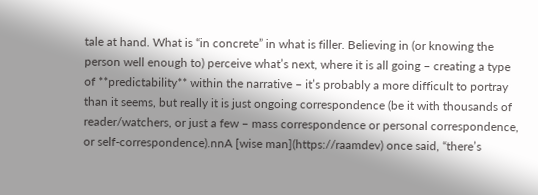tale at hand. What is “in concrete” in what is filler. Believing in (or knowing the person well enough to) perceive what’s next, where it is all going – creating a type of **predictability** within the narrative – it’s probably a more difficult to portray than it seems, but really it is just ongoing correspondence (be it with thousands of reader/watchers, or just a few – mass correspondence or personal correspondence, or self-correspondence).nnA [wise man](https://raamdev) once said, “there’s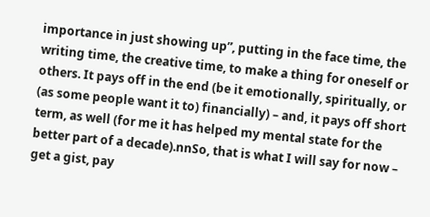importance in just showing up”, putting in the face time, the writing time, the creative time, to make a thing for oneself or others. It pays off in the end (be it emotionally, spiritually, or (as some people want it to) financially) – and, it pays off short term, as well (for me it has helped my mental state for the better part of a decade).nnSo, that is what I will say for now – get a gist, pay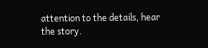attention to the details, hear the story.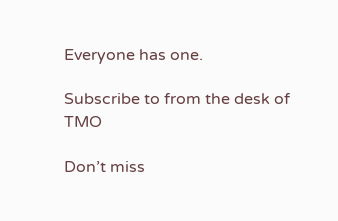Everyone has one.

Subscribe to from the desk of TMO

Don’t miss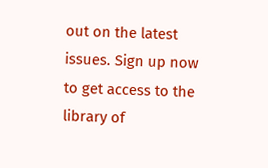out on the latest issues. Sign up now to get access to the library of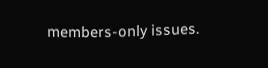members-only issues.